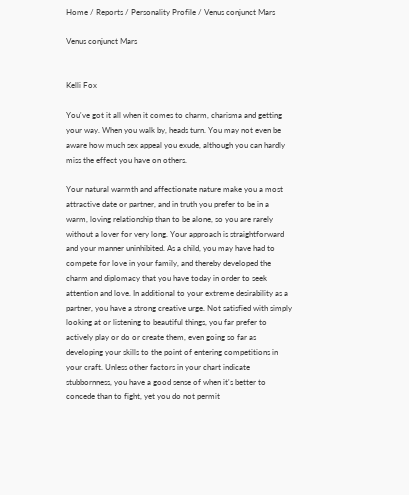Home / Reports / Personality Profile / Venus conjunct Mars

Venus conjunct Mars


Kelli Fox

You've got it all when it comes to charm, charisma and getting your way. When you walk by, heads turn. You may not even be aware how much sex appeal you exude, although you can hardly miss the effect you have on others.

Your natural warmth and affectionate nature make you a most attractive date or partner, and in truth you prefer to be in a warm, loving relationship than to be alone, so you are rarely without a lover for very long. Your approach is straightforward and your manner uninhibited. As a child, you may have had to compete for love in your family, and thereby developed the charm and diplomacy that you have today in order to seek attention and love. In additional to your extreme desirability as a partner, you have a strong creative urge. Not satisfied with simply looking at or listening to beautiful things, you far prefer to actively play or do or create them, even going so far as developing your skills to the point of entering competitions in your craft. Unless other factors in your chart indicate stubbornness, you have a good sense of when it's better to concede than to fight, yet you do not permit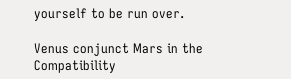yourself to be run over.

Venus conjunct Mars in the Compatibility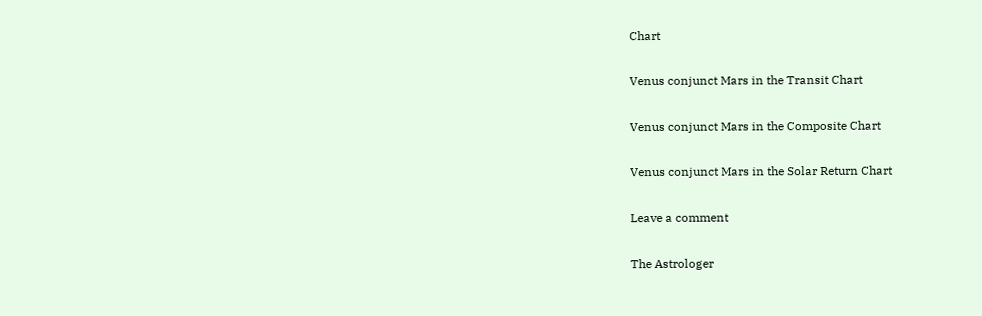Chart

Venus conjunct Mars in the Transit Chart

Venus conjunct Mars in the Composite Chart

Venus conjunct Mars in the Solar Return Chart

Leave a comment

The Astrologer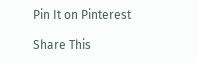Pin It on Pinterest

Share This